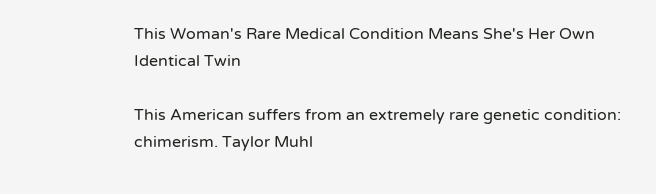This Woman's Rare Medical Condition Means She's Her Own Identical Twin

This American suffers from an extremely rare genetic condition: chimerism. Taylor Muhl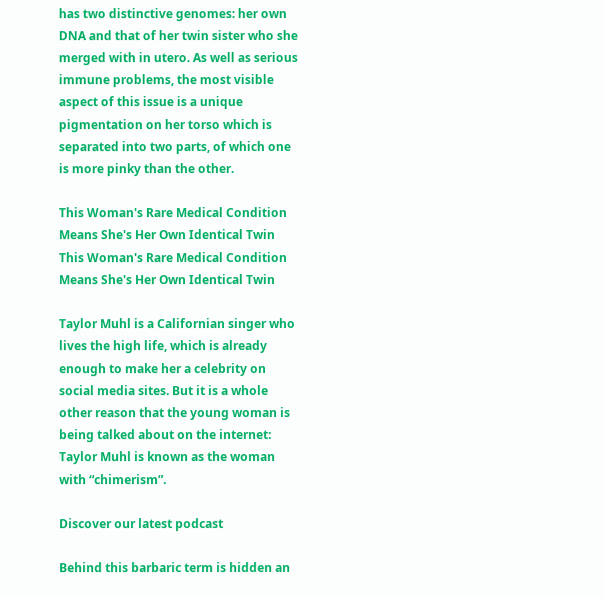has two distinctive genomes: her own DNA and that of her twin sister who she merged with in utero. As well as serious immune problems, the most visible aspect of this issue is a unique pigmentation on her torso which is separated into two parts, of which one is more pinky than the other.

This Woman's Rare Medical Condition Means She's Her Own Identical Twin
This Woman's Rare Medical Condition Means She's Her Own Identical Twin

Taylor Muhl is a Californian singer who lives the high life, which is already enough to make her a celebrity on social media sites. But it is a whole other reason that the young woman is being talked about on the internet: Taylor Muhl is known as the woman with “chimerism”.

Discover our latest podcast

Behind this barbaric term is hidden an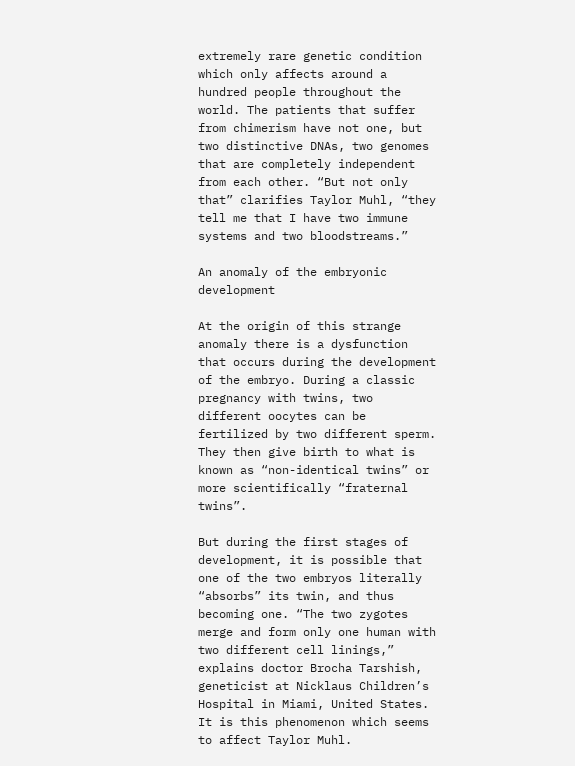extremely rare genetic condition which only affects around a hundred people throughout the world. The patients that suffer from chimerism have not one, but two distinctive DNAs, two genomes that are completely independent from each other. “But not only that” clarifies Taylor Muhl, “they tell me that I have two immune systems and two bloodstreams.”

An anomaly of the embryonic development

At the origin of this strange anomaly there is a dysfunction that occurs during the development of the embryo. During a classic pregnancy with twins, two different oocytes can be fertilized by two different sperm. They then give birth to what is known as “non-identical twins” or more scientifically “fraternal twins”.

But during the first stages of development, it is possible that one of the two embryos literally “absorbs” its twin, and thus becoming one. “The two zygotes merge and form only one human with two different cell linings,” explains doctor Brocha Tarshish, geneticist at Nicklaus Children’s Hospital in Miami, United States. It is this phenomenon which seems to affect Taylor Muhl.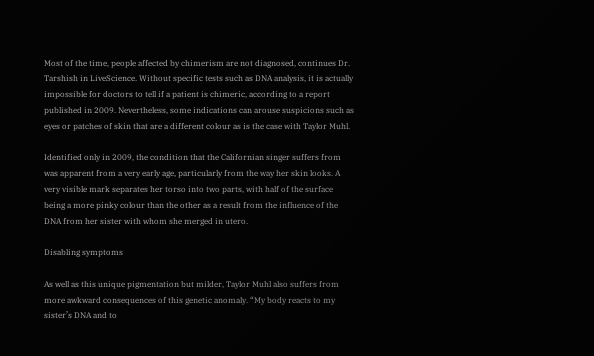Most of the time, people affected by chimerism are not diagnosed, continues Dr. Tarshish in LiveScience. Without specific tests such as DNA analysis, it is actually impossible for doctors to tell if a patient is chimeric, according to a report published in 2009. Nevertheless, some indications can arouse suspicions such as eyes or patches of skin that are a different colour as is the case with Taylor Muhl.

Identified only in 2009, the condition that the Californian singer suffers from was apparent from a very early age, particularly from the way her skin looks. A very visible mark separates her torso into two parts, with half of the surface being a more pinky colour than the other as a result from the influence of the DNA from her sister with whom she merged in utero.

Disabling symptoms

As well as this unique pigmentation but milder, Taylor Muhl also suffers from more awkward consequences of this genetic anomaly. “My body reacts to my sister’s DNA and to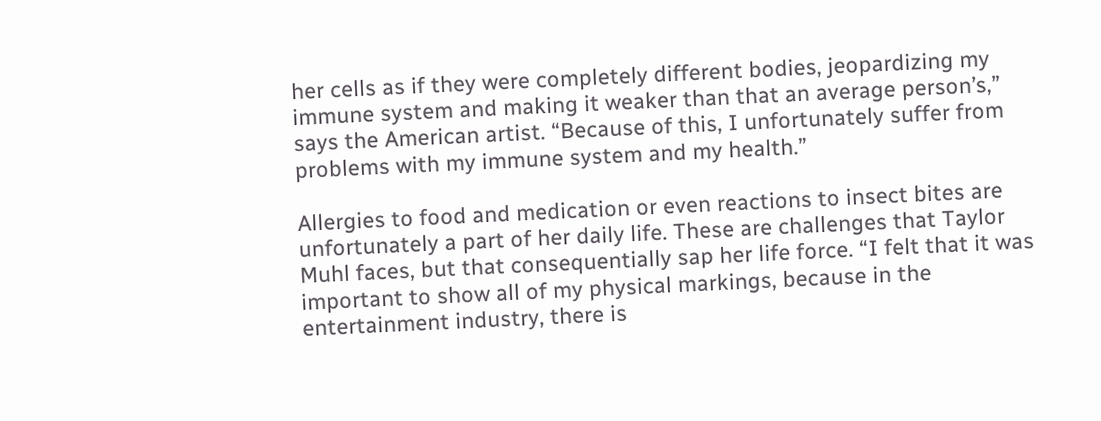her cells as if they were completely different bodies, jeopardizing my immune system and making it weaker than that an average person’s,” says the American artist. “Because of this, I unfortunately suffer from problems with my immune system and my health.”

Allergies to food and medication or even reactions to insect bites are unfortunately a part of her daily life. These are challenges that Taylor Muhl faces, but that consequentially sap her life force. “I felt that it was important to show all of my physical markings, because in the entertainment industry, there is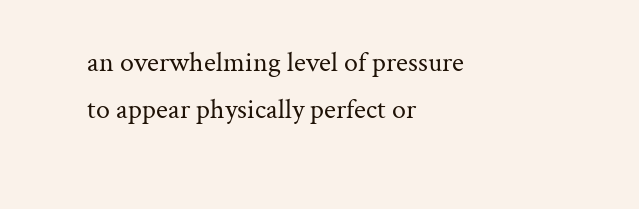an overwhelming level of pressure to appear physically perfect or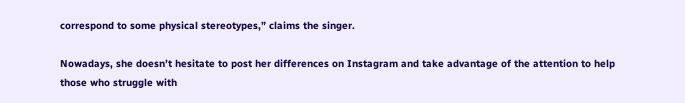correspond to some physical stereotypes,” claims the singer.

Nowadays, she doesn’t hesitate to post her differences on Instagram and take advantage of the attention to help those who struggle with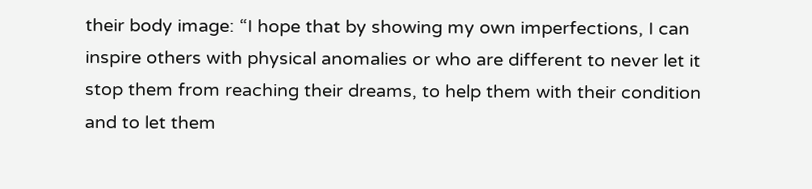their body image: “I hope that by showing my own imperfections, I can inspire others with physical anomalies or who are different to never let it stop them from reaching their dreams, to help them with their condition and to let them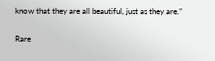know that they are all beautiful, just as they are.”

Rare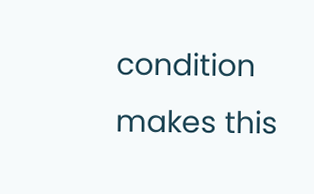condition makes this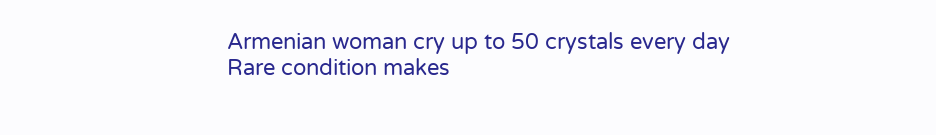Armenian woman cry up to 50 crystals every day Rare condition makes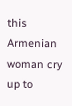this Armenian woman cry up to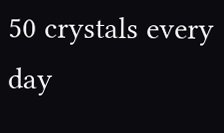50 crystals every day